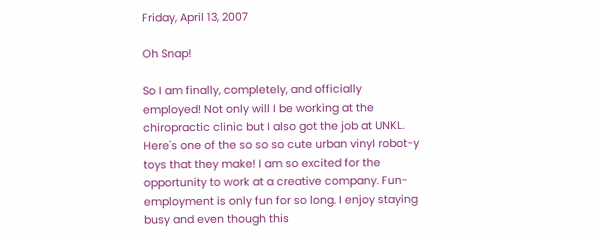Friday, April 13, 2007

Oh Snap!

So I am finally, completely, and officially employed! Not only will I be working at the chiropractic clinic but I also got the job at UNKL. Here's one of the so so so cute urban vinyl robot-y toys that they make! I am so excited for the opportunity to work at a creative company. Fun-employment is only fun for so long. I enjoy staying busy and even though this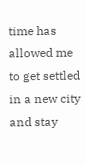time has allowed me to get settled in a new city and stay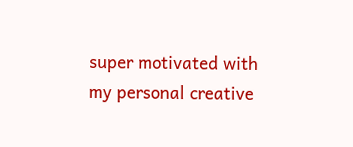super motivated with my personal creative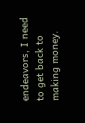endeavors, I need to get back to making money.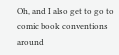Oh, and I also get to go to comic book conventions around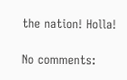the nation! Holla!

No comments: